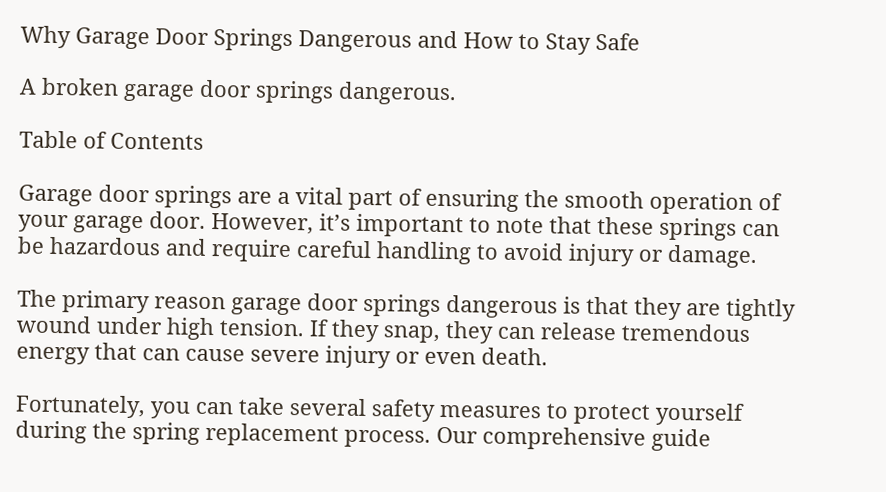Why Garage Door Springs Dangerous and How to Stay Safe

A broken garage door springs dangerous.

Table of Contents

Garage door springs are a vital part of ensuring the smooth operation of your garage door. However, it’s important to note that these springs can be hazardous and require careful handling to avoid injury or damage.

The primary reason garage door springs dangerous is that they are tightly wound under high tension. If they snap, they can release tremendous energy that can cause severe injury or even death.

Fortunately, you can take several safety measures to protect yourself during the spring replacement process. Our comprehensive guide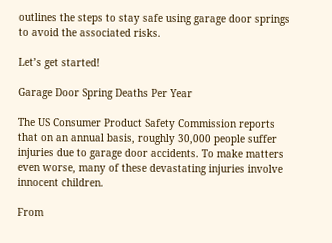outlines the steps to stay safe using garage door springs to avoid the associated risks.

Let’s get started!

Garage Door Spring Deaths Per Year

The US Consumer Product Safety Commission reports that on an annual basis, roughly 30,000 people suffer injuries due to garage door accidents. To make matters even worse, many of these devastating injuries involve innocent children.

From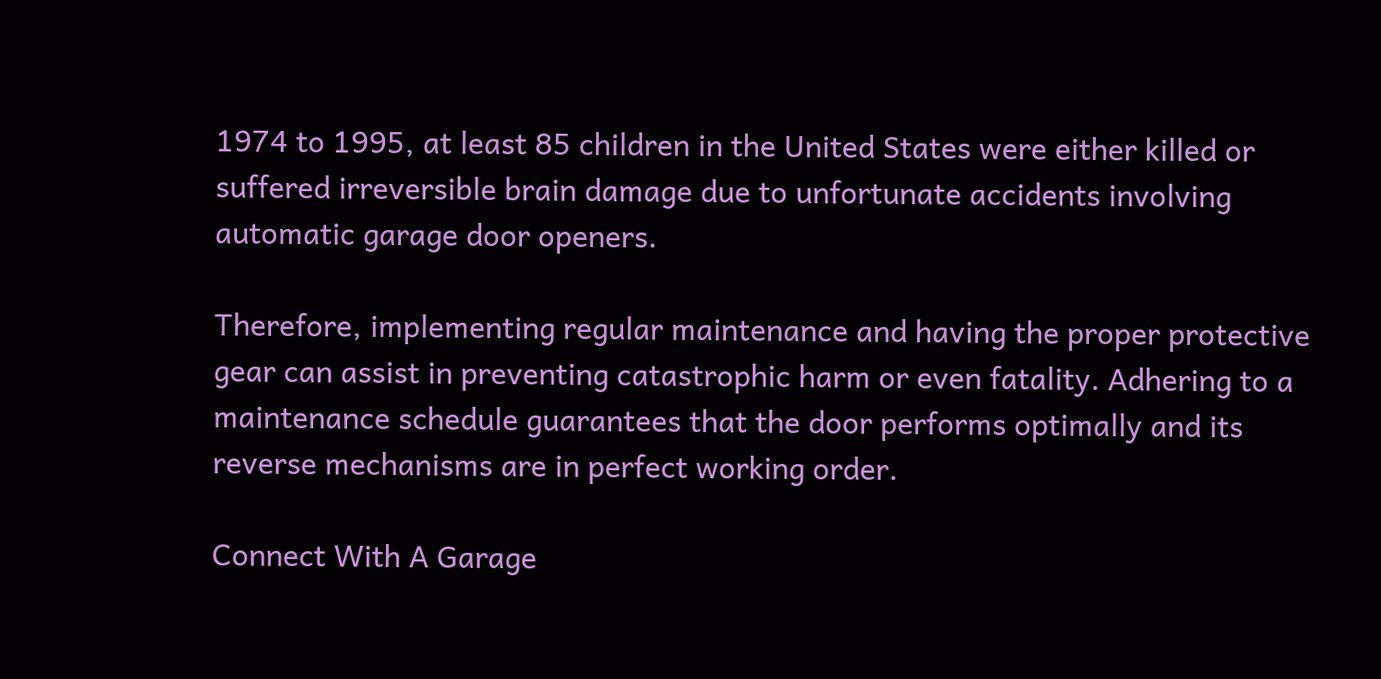1974 to 1995, at least 85 children in the United States were either killed or suffered irreversible brain damage due to unfortunate accidents involving automatic garage door openers.

Therefore, implementing regular maintenance and having the proper protective gear can assist in preventing catastrophic harm or even fatality. Adhering to a maintenance schedule guarantees that the door performs optimally and its reverse mechanisms are in perfect working order.

Connect With A Garage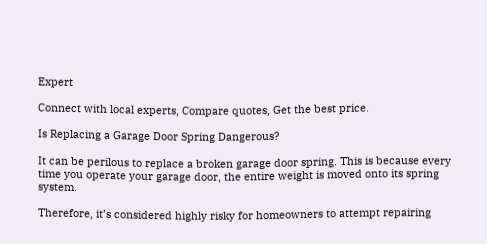Expert

Connect with local experts, Compare quotes, Get the best price.

Is Replacing a Garage Door Spring Dangerous?

It can be perilous to replace a broken garage door spring. This is because every time you operate your garage door, the entire weight is moved onto its spring system.

Therefore, it’s considered highly risky for homeowners to attempt repairing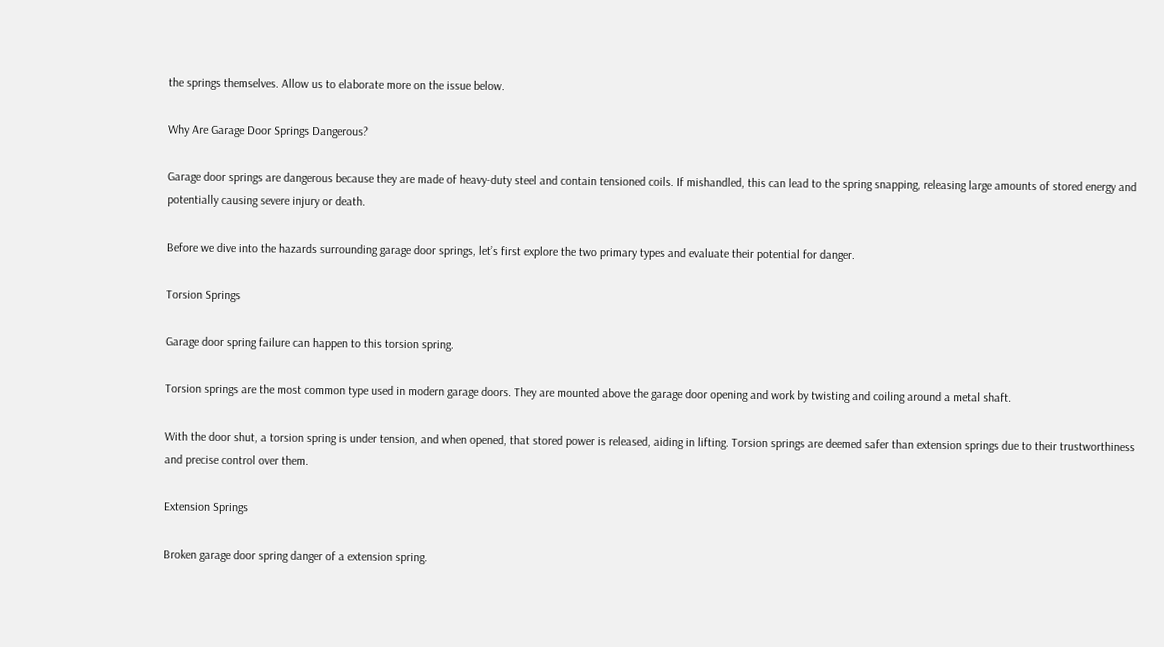the springs themselves. Allow us to elaborate more on the issue below.

Why Are Garage Door Springs Dangerous?

Garage door springs are dangerous because they are made of heavy-duty steel and contain tensioned coils. If mishandled, this can lead to the spring snapping, releasing large amounts of stored energy and potentially causing severe injury or death.

Before we dive into the hazards surrounding garage door springs, let’s first explore the two primary types and evaluate their potential for danger.

Torsion Springs

Garage door spring failure can happen to this torsion spring.

Torsion springs are the most common type used in modern garage doors. They are mounted above the garage door opening and work by twisting and coiling around a metal shaft.

With the door shut, a torsion spring is under tension, and when opened, that stored power is released, aiding in lifting. Torsion springs are deemed safer than extension springs due to their trustworthiness and precise control over them.

Extension Springs

Broken garage door spring danger of a extension spring.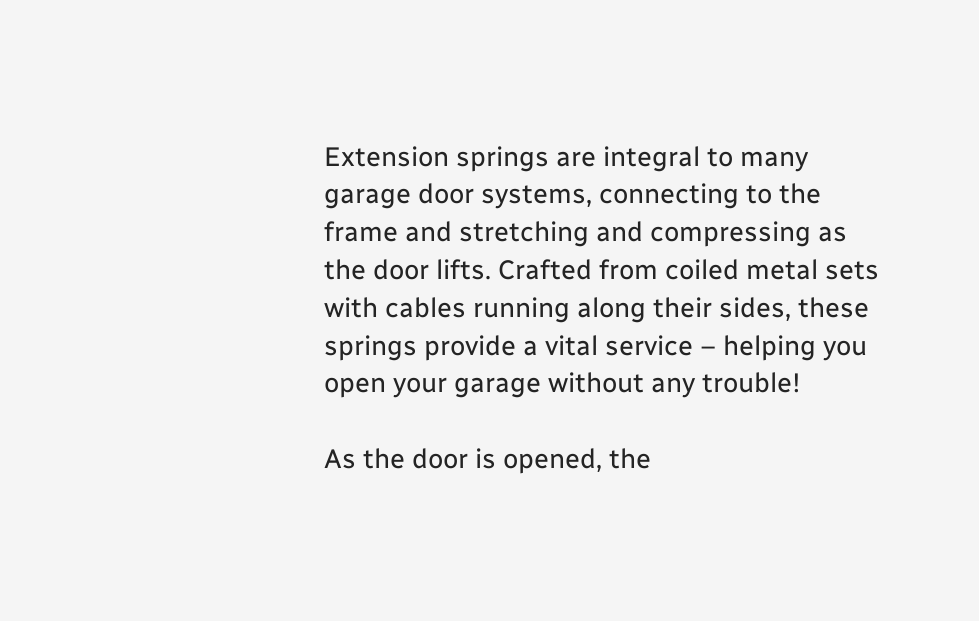Extension springs are integral to many garage door systems, connecting to the frame and stretching and compressing as the door lifts. Crafted from coiled metal sets with cables running along their sides, these springs provide a vital service – helping you open your garage without any trouble!

As the door is opened, the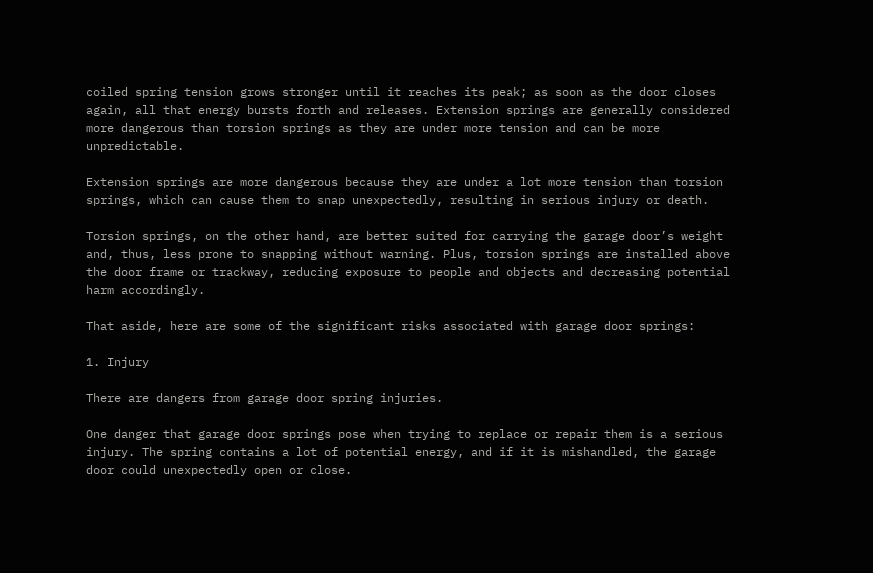coiled spring tension grows stronger until it reaches its peak; as soon as the door closes again, all that energy bursts forth and releases. Extension springs are generally considered more dangerous than torsion springs as they are under more tension and can be more unpredictable.

Extension springs are more dangerous because they are under a lot more tension than torsion springs, which can cause them to snap unexpectedly, resulting in serious injury or death.

Torsion springs, on the other hand, are better suited for carrying the garage door’s weight and, thus, less prone to snapping without warning. Plus, torsion springs are installed above the door frame or trackway, reducing exposure to people and objects and decreasing potential harm accordingly.

That aside, here are some of the significant risks associated with garage door springs:

1. Injury

There are dangers from garage door spring injuries.

One danger that garage door springs pose when trying to replace or repair them is a serious injury. The spring contains a lot of potential energy, and if it is mishandled, the garage door could unexpectedly open or close.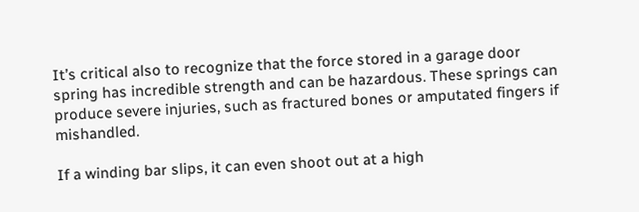It’s critical also to recognize that the force stored in a garage door spring has incredible strength and can be hazardous. These springs can produce severe injuries, such as fractured bones or amputated fingers if mishandled.

If a winding bar slips, it can even shoot out at a high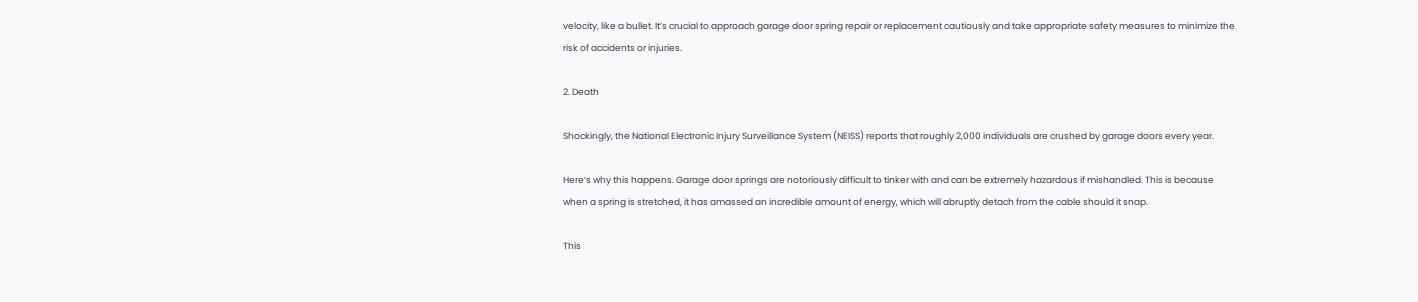velocity, like a bullet. It’s crucial to approach garage door spring repair or replacement cautiously and take appropriate safety measures to minimize the risk of accidents or injuries.

2. Death

Shockingly, the National Electronic Injury Surveillance System (NEISS) reports that roughly 2,000 individuals are crushed by garage doors every year.

Here’s why this happens. Garage door springs are notoriously difficult to tinker with and can be extremely hazardous if mishandled. This is because when a spring is stretched, it has amassed an incredible amount of energy, which will abruptly detach from the cable should it snap.

This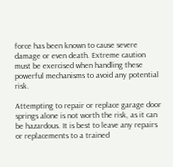force has been known to cause severe damage or even death. Extreme caution must be exercised when handling these powerful mechanisms to avoid any potential risk.

Attempting to repair or replace garage door springs alone is not worth the risk, as it can be hazardous. It is best to leave any repairs or replacements to a trained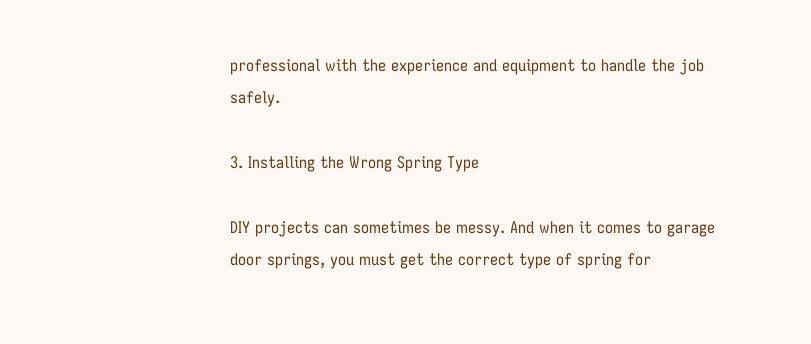professional with the experience and equipment to handle the job safely.

3. Installing the Wrong Spring Type

DIY projects can sometimes be messy. And when it comes to garage door springs, you must get the correct type of spring for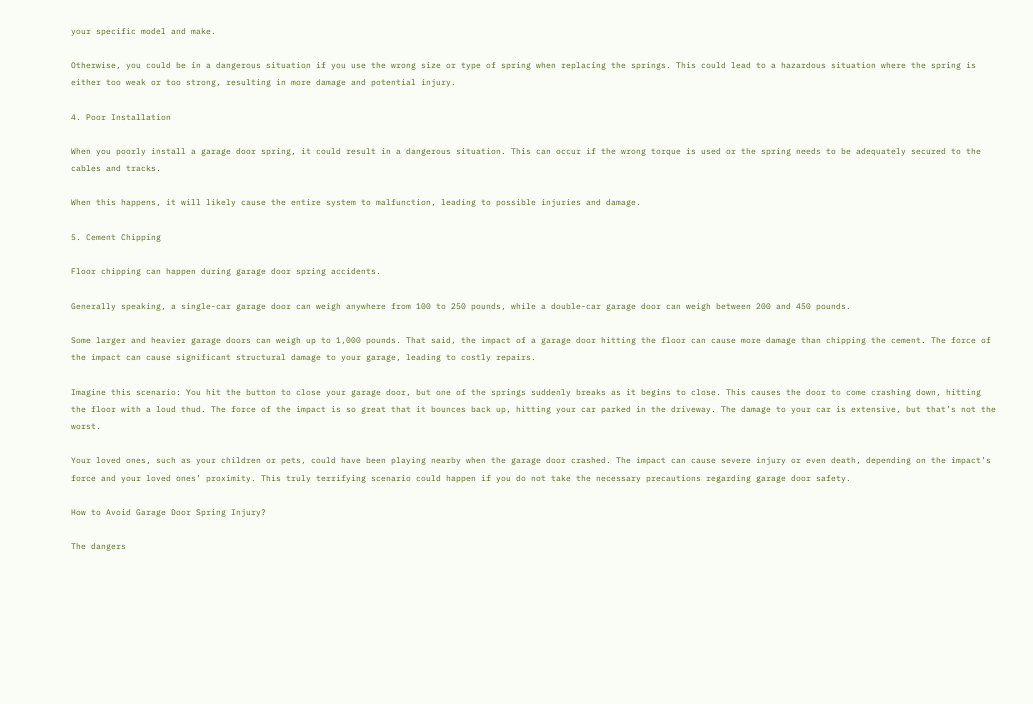your specific model and make.

Otherwise, you could be in a dangerous situation if you use the wrong size or type of spring when replacing the springs. This could lead to a hazardous situation where the spring is either too weak or too strong, resulting in more damage and potential injury.

4. Poor Installation

When you poorly install a garage door spring, it could result in a dangerous situation. This can occur if the wrong torque is used or the spring needs to be adequately secured to the cables and tracks.

When this happens, it will likely cause the entire system to malfunction, leading to possible injuries and damage.

5. Cement Chipping

Floor chipping can happen during garage door spring accidents.

Generally speaking, a single-car garage door can weigh anywhere from 100 to 250 pounds, while a double-car garage door can weigh between 200 and 450 pounds.

Some larger and heavier garage doors can weigh up to 1,000 pounds. That said, the impact of a garage door hitting the floor can cause more damage than chipping the cement. The force of the impact can cause significant structural damage to your garage, leading to costly repairs.

Imagine this scenario: You hit the button to close your garage door, but one of the springs suddenly breaks as it begins to close. This causes the door to come crashing down, hitting the floor with a loud thud. The force of the impact is so great that it bounces back up, hitting your car parked in the driveway. The damage to your car is extensive, but that’s not the worst.

Your loved ones, such as your children or pets, could have been playing nearby when the garage door crashed. The impact can cause severe injury or even death, depending on the impact’s force and your loved ones’ proximity. This truly terrifying scenario could happen if you do not take the necessary precautions regarding garage door safety.

How to Avoid Garage Door Spring Injury?

The dangers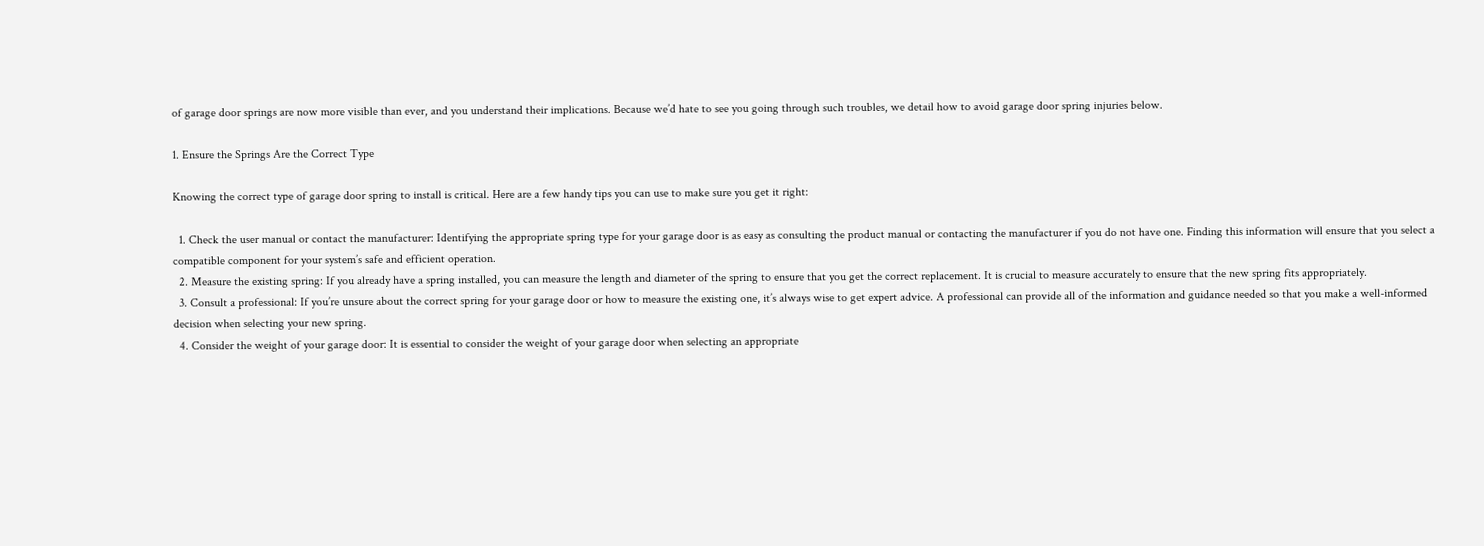of garage door springs are now more visible than ever, and you understand their implications. Because we’d hate to see you going through such troubles, we detail how to avoid garage door spring injuries below.

1. Ensure the Springs Are the Correct Type

Knowing the correct type of garage door spring to install is critical. Here are a few handy tips you can use to make sure you get it right:

  1. Check the user manual or contact the manufacturer: Identifying the appropriate spring type for your garage door is as easy as consulting the product manual or contacting the manufacturer if you do not have one. Finding this information will ensure that you select a compatible component for your system’s safe and efficient operation.
  2. Measure the existing spring: If you already have a spring installed, you can measure the length and diameter of the spring to ensure that you get the correct replacement. It is crucial to measure accurately to ensure that the new spring fits appropriately.
  3. Consult a professional: If you’re unsure about the correct spring for your garage door or how to measure the existing one, it’s always wise to get expert advice. A professional can provide all of the information and guidance needed so that you make a well-informed decision when selecting your new spring.
  4. Consider the weight of your garage door: It is essential to consider the weight of your garage door when selecting an appropriate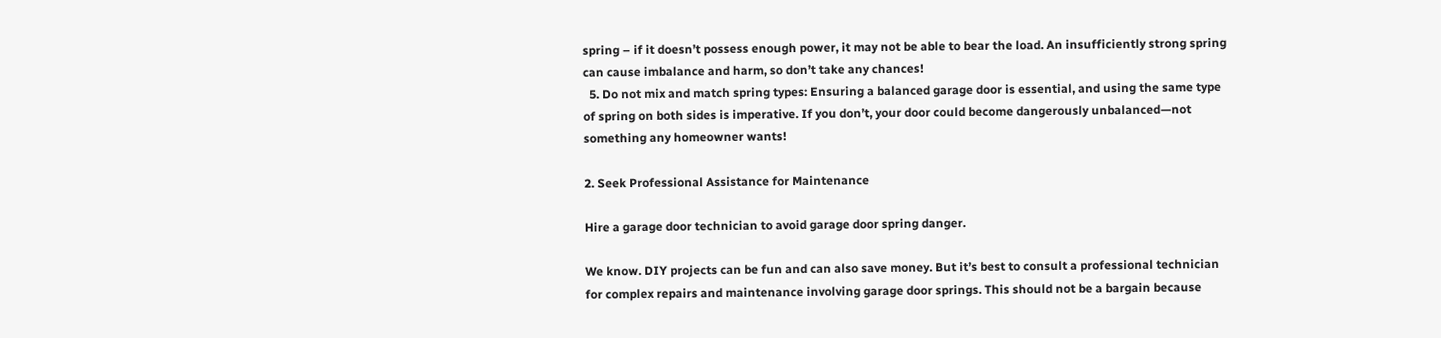spring – if it doesn’t possess enough power, it may not be able to bear the load. An insufficiently strong spring can cause imbalance and harm, so don’t take any chances!
  5. Do not mix and match spring types: Ensuring a balanced garage door is essential, and using the same type of spring on both sides is imperative. If you don’t, your door could become dangerously unbalanced—not something any homeowner wants!

2. Seek Professional Assistance for Maintenance

Hire a garage door technician to avoid garage door spring danger.

We know. DIY projects can be fun and can also save money. But it’s best to consult a professional technician for complex repairs and maintenance involving garage door springs. This should not be a bargain because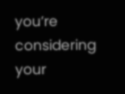you’re considering your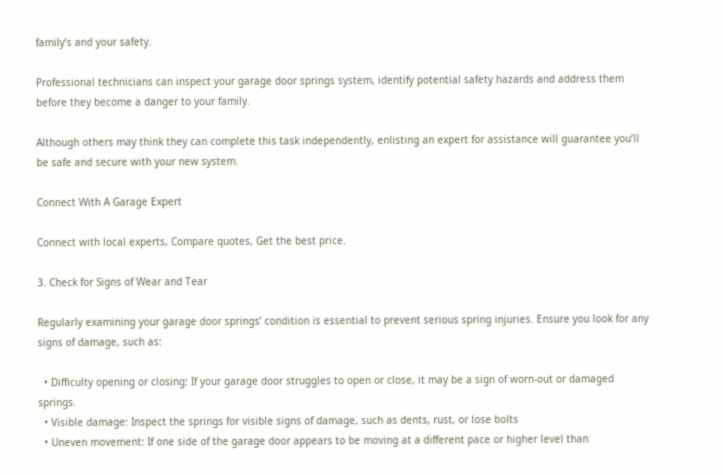family’s and your safety.

Professional technicians can inspect your garage door springs system, identify potential safety hazards and address them before they become a danger to your family.

Although others may think they can complete this task independently, enlisting an expert for assistance will guarantee you’ll be safe and secure with your new system.

Connect With A Garage Expert

Connect with local experts, Compare quotes, Get the best price.

3. Check for Signs of Wear and Tear

Regularly examining your garage door springs’ condition is essential to prevent serious spring injuries. Ensure you look for any signs of damage, such as:

  • Difficulty opening or closing: If your garage door struggles to open or close, it may be a sign of worn-out or damaged springs.
  • Visible damage: Inspect the springs for visible signs of damage, such as dents, rust, or lose bolts
  • Uneven movement: If one side of the garage door appears to be moving at a different pace or higher level than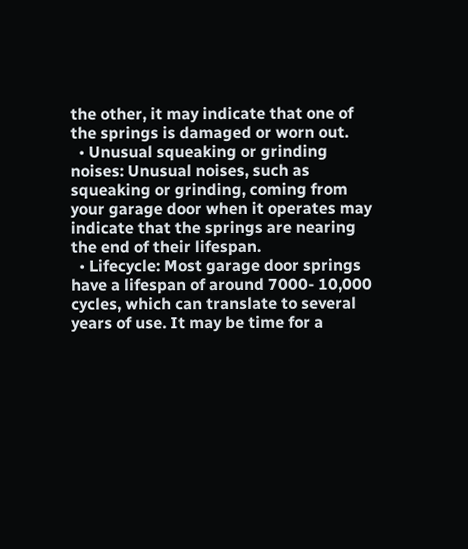the other, it may indicate that one of the springs is damaged or worn out.
  • Unusual squeaking or grinding noises: Unusual noises, such as squeaking or grinding, coming from your garage door when it operates may indicate that the springs are nearing the end of their lifespan.
  • Lifecycle: Most garage door springs have a lifespan of around 7000- 10,000 cycles, which can translate to several years of use. It may be time for a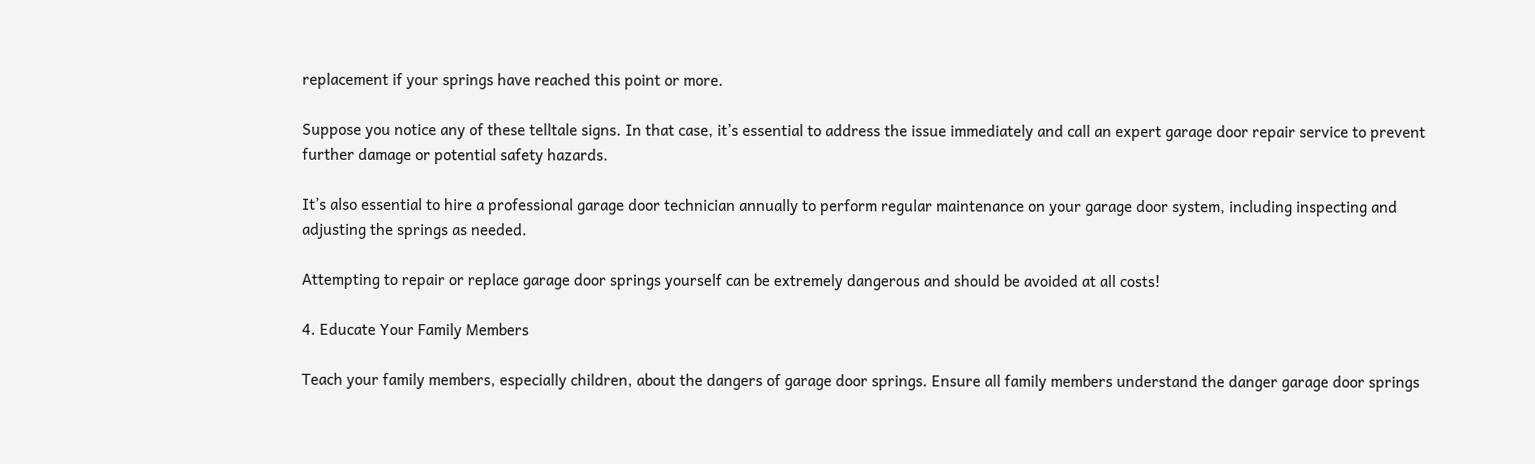replacement if your springs have reached this point or more.

Suppose you notice any of these telltale signs. In that case, it’s essential to address the issue immediately and call an expert garage door repair service to prevent further damage or potential safety hazards.

It’s also essential to hire a professional garage door technician annually to perform regular maintenance on your garage door system, including inspecting and adjusting the springs as needed.

Attempting to repair or replace garage door springs yourself can be extremely dangerous and should be avoided at all costs!

4. Educate Your Family Members

Teach your family members, especially children, about the dangers of garage door springs. Ensure all family members understand the danger garage door springs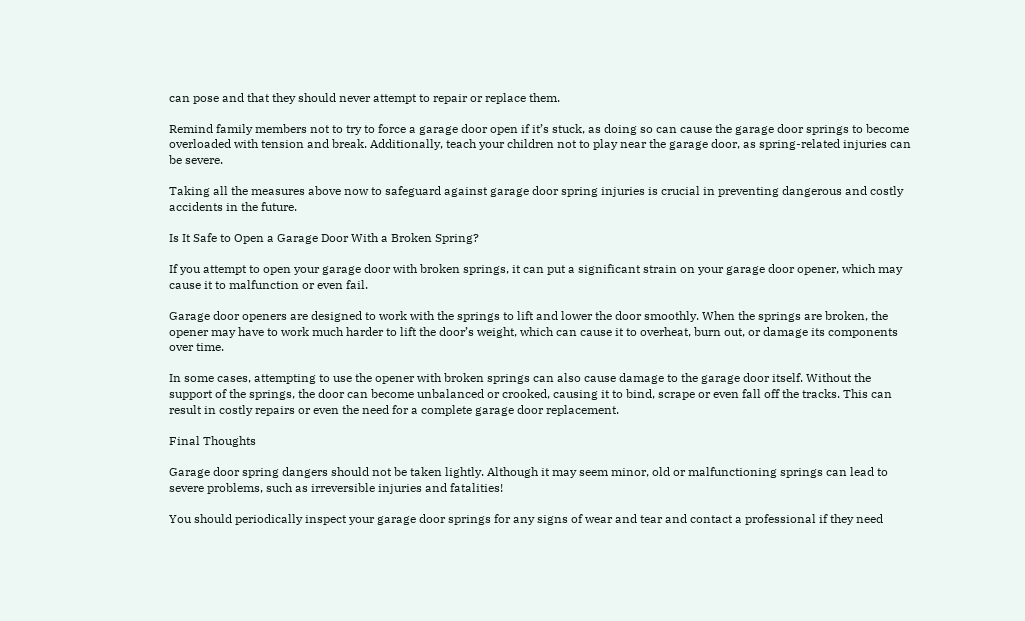can pose and that they should never attempt to repair or replace them.

Remind family members not to try to force a garage door open if it’s stuck, as doing so can cause the garage door springs to become overloaded with tension and break. Additionally, teach your children not to play near the garage door, as spring-related injuries can be severe.

Taking all the measures above now to safeguard against garage door spring injuries is crucial in preventing dangerous and costly accidents in the future.

Is It Safe to Open a Garage Door With a Broken Spring?

If you attempt to open your garage door with broken springs, it can put a significant strain on your garage door opener, which may cause it to malfunction or even fail.

Garage door openers are designed to work with the springs to lift and lower the door smoothly. When the springs are broken, the opener may have to work much harder to lift the door’s weight, which can cause it to overheat, burn out, or damage its components over time.

In some cases, attempting to use the opener with broken springs can also cause damage to the garage door itself. Without the support of the springs, the door can become unbalanced or crooked, causing it to bind, scrape or even fall off the tracks. This can result in costly repairs or even the need for a complete garage door replacement.

Final Thoughts

Garage door spring dangers should not be taken lightly. Although it may seem minor, old or malfunctioning springs can lead to severe problems, such as irreversible injuries and fatalities!

You should periodically inspect your garage door springs for any signs of wear and tear and contact a professional if they need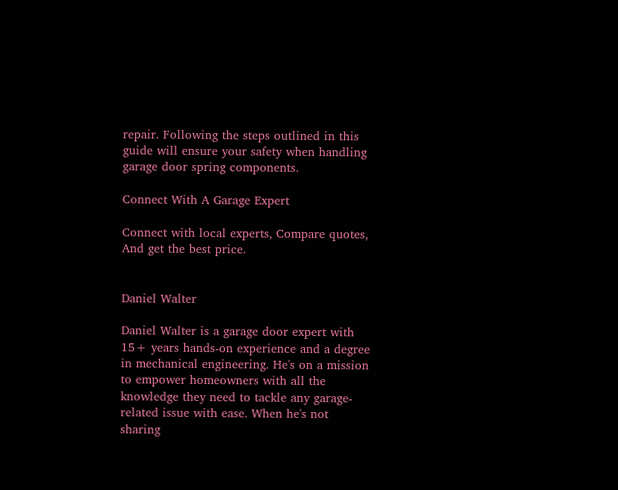repair. Following the steps outlined in this guide will ensure your safety when handling garage door spring components.

Connect With A Garage Expert

Connect with local experts, Compare quotes, And get the best price.


Daniel Walter

Daniel Walter is a garage door expert with 15+ years hands-on experience and a degree in mechanical engineering. He's on a mission to empower homeowners with all the knowledge they need to tackle any garage-related issue with ease. When he's not sharing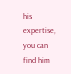his expertise, you can find him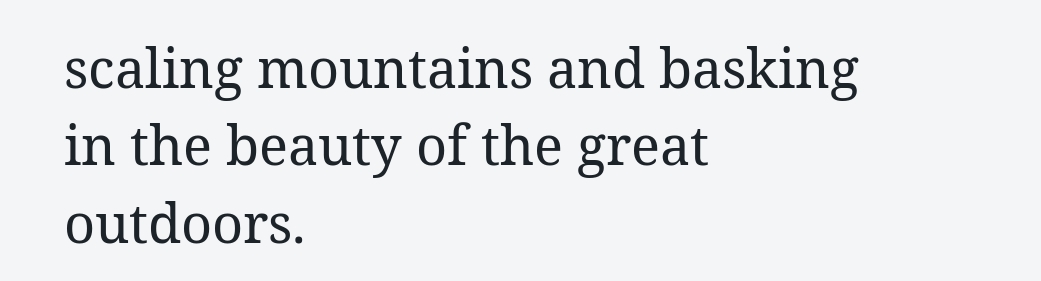scaling mountains and basking in the beauty of the great outdoors.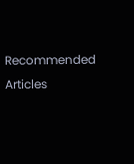Recommended Articles